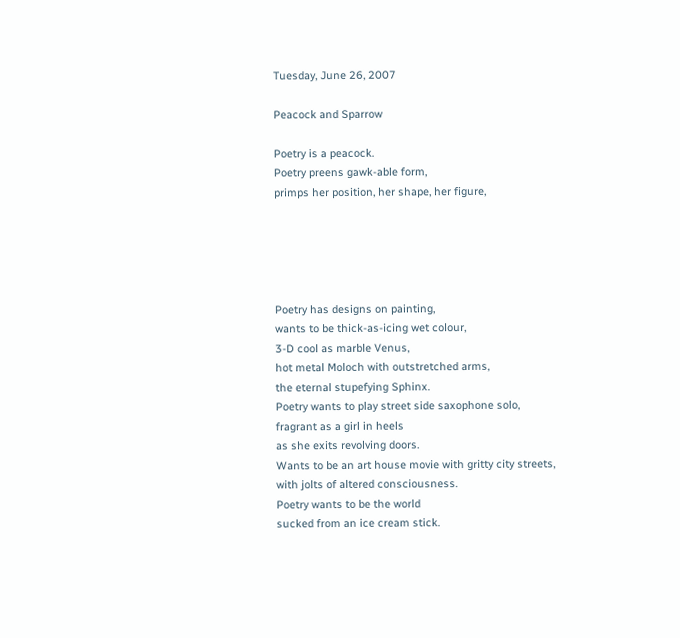Tuesday, June 26, 2007

Peacock and Sparrow

Poetry is a peacock.
Poetry preens gawk-able form,
primps her position, her shape, her figure,





Poetry has designs on painting,
wants to be thick-as-icing wet colour,
3-D cool as marble Venus,
hot metal Moloch with outstretched arms,
the eternal stupefying Sphinx.
Poetry wants to play street side saxophone solo,
fragrant as a girl in heels
as she exits revolving doors.
Wants to be an art house movie with gritty city streets,
with jolts of altered consciousness.
Poetry wants to be the world
sucked from an ice cream stick.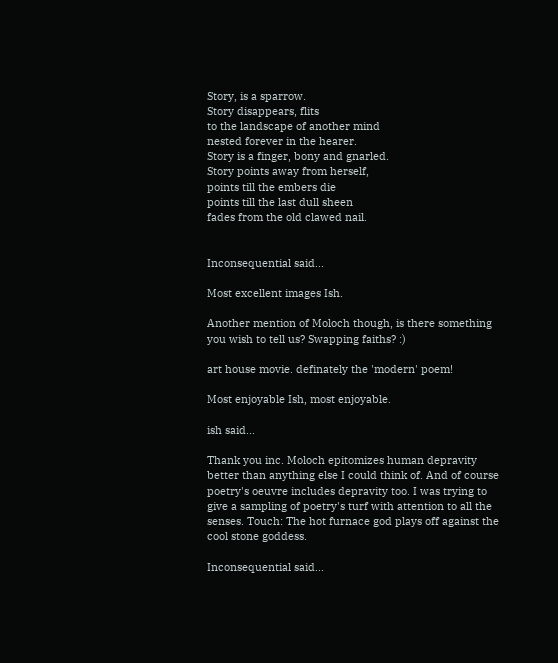Story, is a sparrow.
Story disappears, flits
to the landscape of another mind
nested forever in the hearer.
Story is a finger, bony and gnarled.
Story points away from herself,
points till the embers die
points till the last dull sheen
fades from the old clawed nail.


Inconsequential said...

Most excellent images Ish.

Another mention of Moloch though, is there something you wish to tell us? Swapping faiths? :)

art house movie. definately the 'modern' poem!

Most enjoyable Ish, most enjoyable.

ish said...

Thank you inc. Moloch epitomizes human depravity better than anything else I could think of. And of course poetry's oeuvre includes depravity too. I was trying to give a sampling of poetry's turf with attention to all the senses. Touch: The hot furnace god plays off against the cool stone goddess.

Inconsequential said...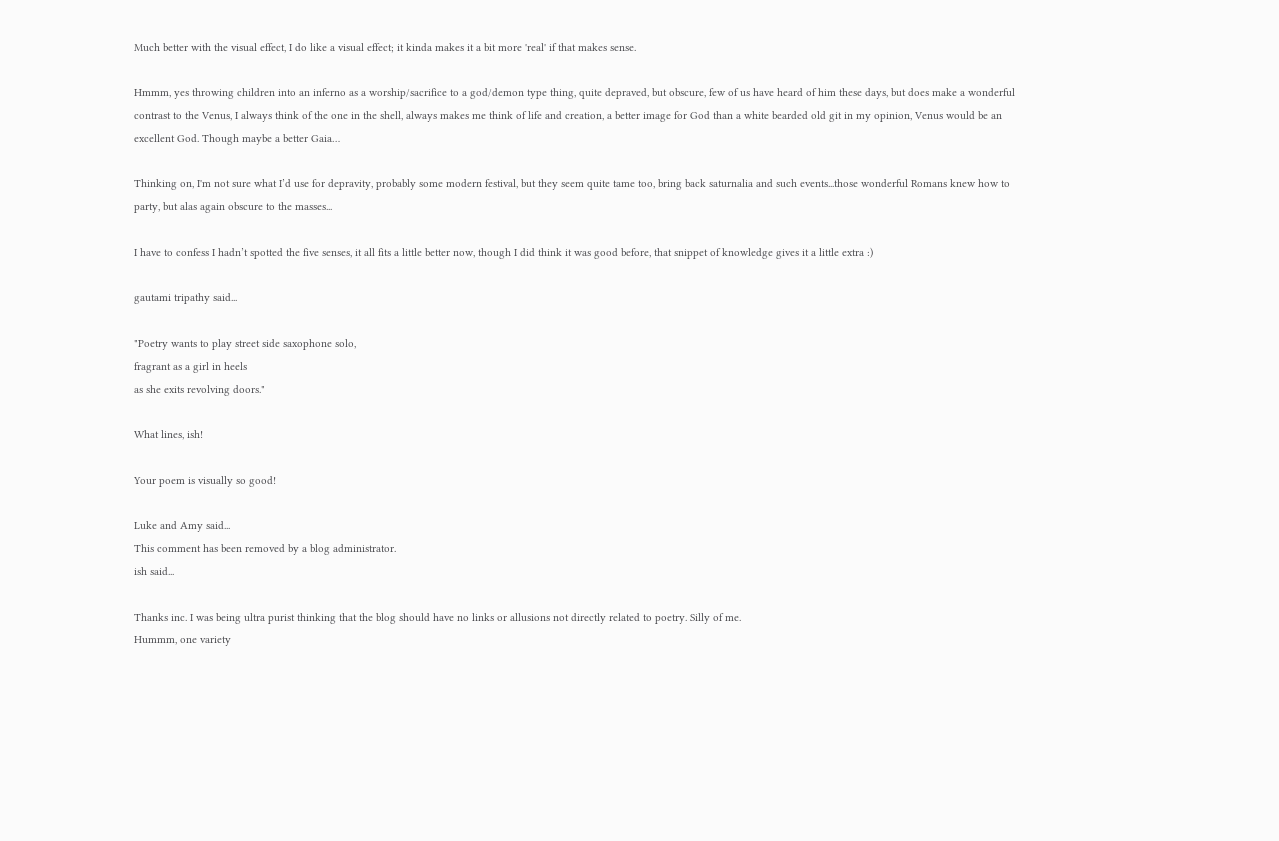Much better with the visual effect, I do like a visual effect; it kinda makes it a bit more 'real' if that makes sense.

Hmmm, yes throwing children into an inferno as a worship/sacrifice to a god/demon type thing, quite depraved, but obscure, few of us have heard of him these days, but does make a wonderful contrast to the Venus, I always think of the one in the shell, always makes me think of life and creation, a better image for God than a white bearded old git in my opinion, Venus would be an excellent God. Though maybe a better Gaia…

Thinking on, I'm not sure what I’d use for depravity, probably some modern festival, but they seem quite tame too, bring back saturnalia and such events...those wonderful Romans knew how to party, but alas again obscure to the masses...

I have to confess I hadn’t spotted the five senses, it all fits a little better now, though I did think it was good before, that snippet of knowledge gives it a little extra :)

gautami tripathy said...

"Poetry wants to play street side saxophone solo,
fragrant as a girl in heels
as she exits revolving doors."

What lines, ish!

Your poem is visually so good!

Luke and Amy said...
This comment has been removed by a blog administrator.
ish said...

Thanks inc. I was being ultra purist thinking that the blog should have no links or allusions not directly related to poetry. Silly of me.
Hummm, one variety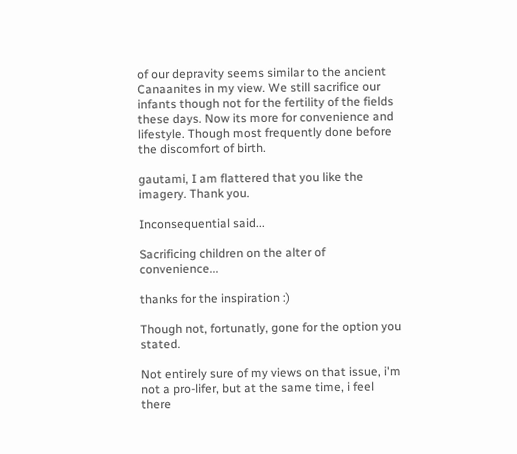of our depravity seems similar to the ancient Canaanites in my view. We still sacrifice our infants though not for the fertility of the fields these days. Now its more for convenience and lifestyle. Though most frequently done before the discomfort of birth.

gautami, I am flattered that you like the imagery. Thank you.

Inconsequential said...

Sacrificing children on the alter of convenience...

thanks for the inspiration :)

Though not, fortunatly, gone for the option you stated.

Not entirely sure of my views on that issue, i'm not a pro-lifer, but at the same time, i feel there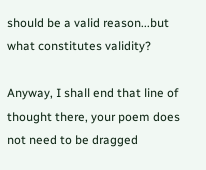should be a valid reason...but what constitutes validity?

Anyway, I shall end that line of thought there, your poem does not need to be dragged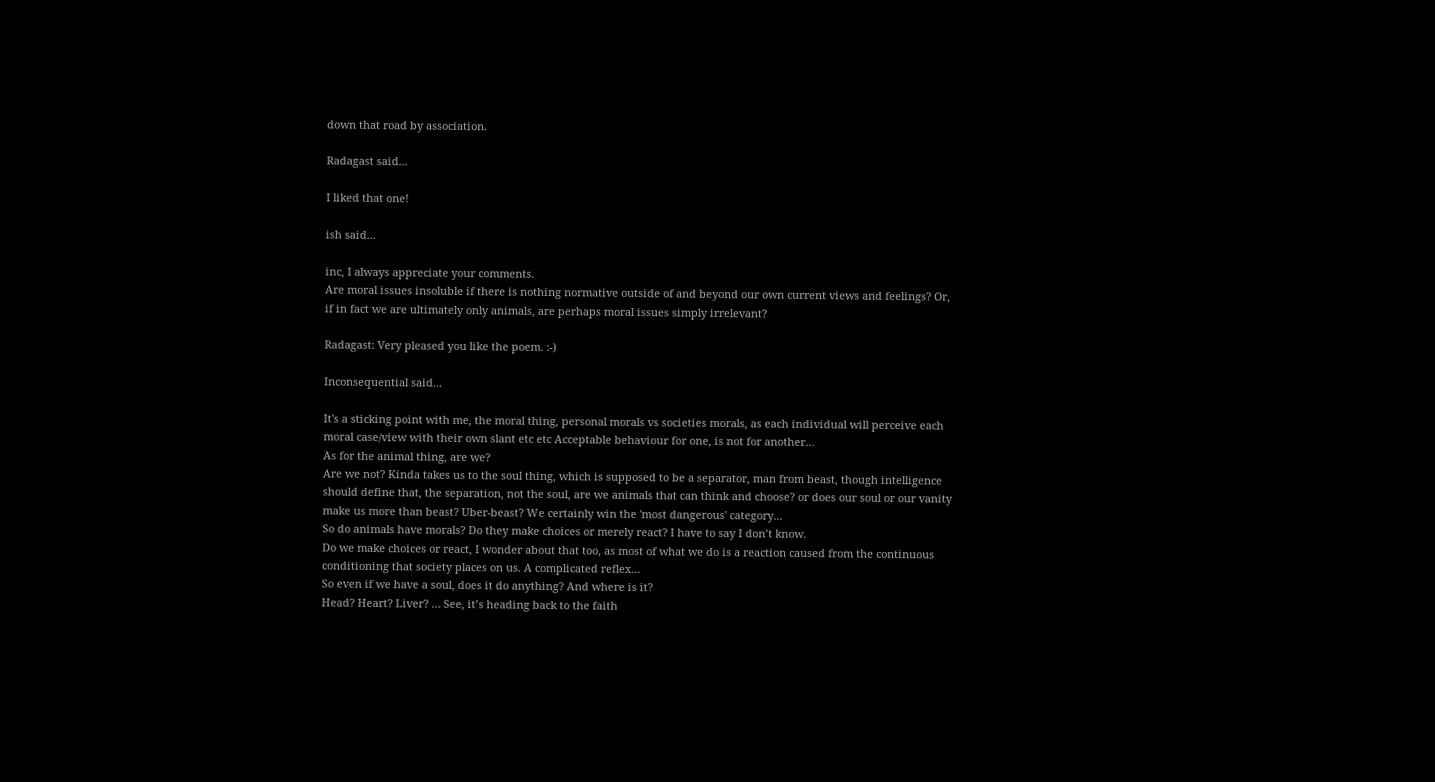down that road by association.

Radagast said...

I liked that one!

ish said...

inc, I always appreciate your comments.
Are moral issues insoluble if there is nothing normative outside of and beyond our own current views and feelings? Or, if in fact we are ultimately only animals, are perhaps moral issues simply irrelevant?

Radagast: Very pleased you like the poem. :-)

Inconsequential said...

It's a sticking point with me, the moral thing, personal morals vs societies morals, as each individual will perceive each moral case/view with their own slant etc etc Acceptable behaviour for one, is not for another…
As for the animal thing, are we?
Are we not? Kinda takes us to the soul thing, which is supposed to be a separator, man from beast, though intelligence should define that, the separation, not the soul, are we animals that can think and choose? or does our soul or our vanity make us more than beast? Uber-beast? We certainly win the 'most dangerous' category...
So do animals have morals? Do they make choices or merely react? I have to say I don’t know.
Do we make choices or react, I wonder about that too, as most of what we do is a reaction caused from the continuous conditioning that society places on us. A complicated reflex…
So even if we have a soul, does it do anything? And where is it?
Head? Heart? Liver? … See, it’s heading back to the faith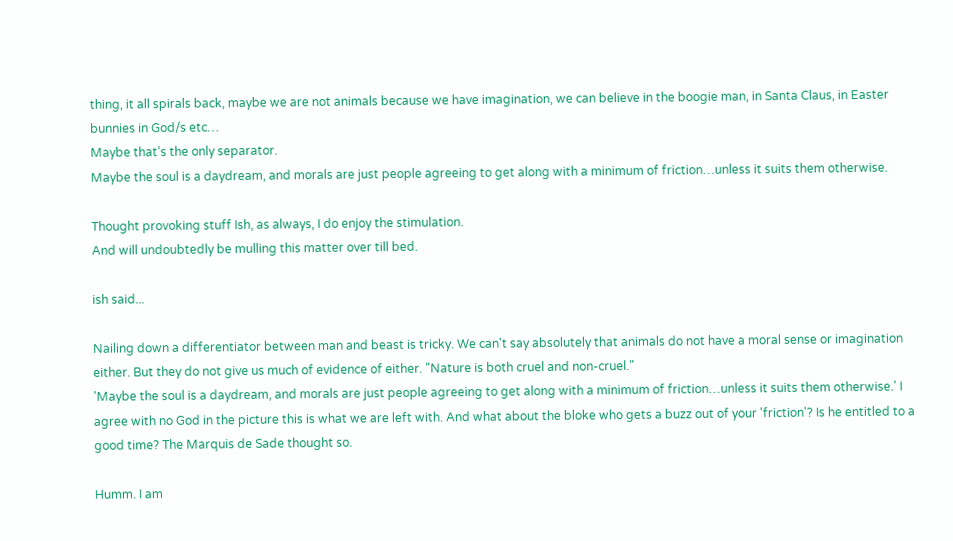thing, it all spirals back, maybe we are not animals because we have imagination, we can believe in the boogie man, in Santa Claus, in Easter bunnies in God/s etc…
Maybe that’s the only separator.
Maybe the soul is a daydream, and morals are just people agreeing to get along with a minimum of friction…unless it suits them otherwise.

Thought provoking stuff Ish, as always, I do enjoy the stimulation.
And will undoubtedly be mulling this matter over till bed.

ish said...

Nailing down a differentiator between man and beast is tricky. We can't say absolutely that animals do not have a moral sense or imagination either. But they do not give us much of evidence of either. "Nature is both cruel and non-cruel."
'Maybe the soul is a daydream, and morals are just people agreeing to get along with a minimum of friction…unless it suits them otherwise.' I agree with no God in the picture this is what we are left with. And what about the bloke who gets a buzz out of your 'friction'? Is he entitled to a good time? The Marquis de Sade thought so.

Humm. I am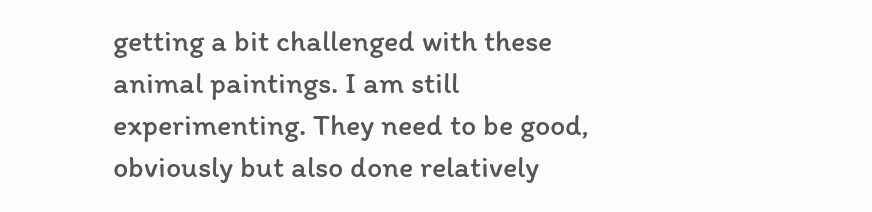getting a bit challenged with these animal paintings. I am still experimenting. They need to be good, obviously but also done relatively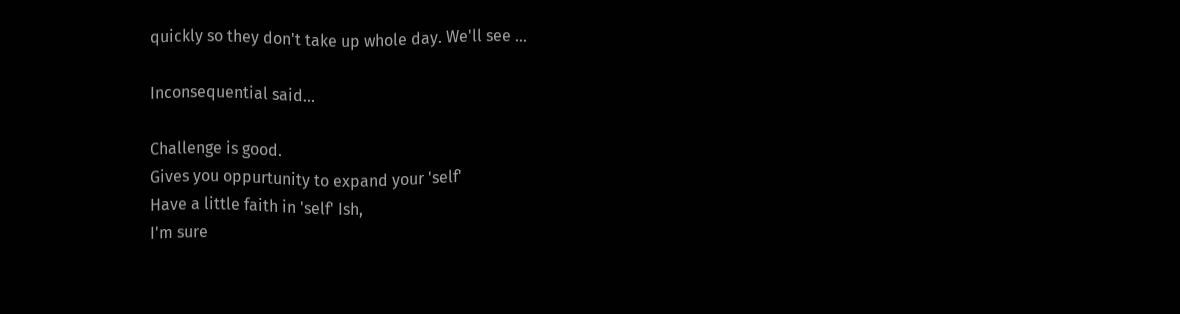quickly so they don't take up whole day. We'll see ...

Inconsequential said...

Challenge is good.
Gives you oppurtunity to expand your 'self'
Have a little faith in 'self' Ish,
I'm sure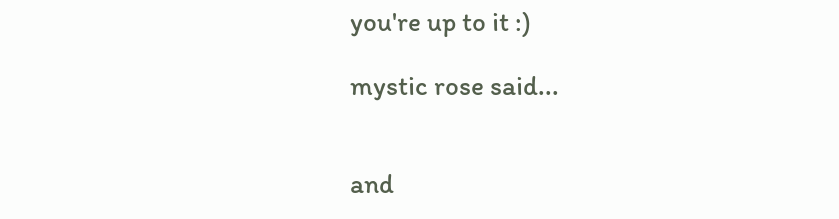you're up to it :)

mystic rose said...


and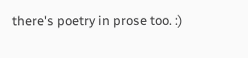there's poetry in prose too. :)